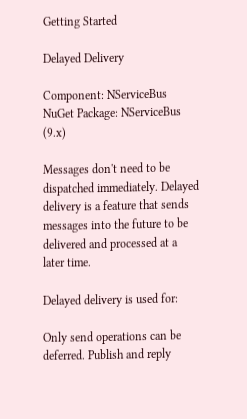Getting Started

Delayed Delivery

Component: NServiceBus
NuGet Package: NServiceBus (9.x)

Messages don't need to be dispatched immediately. Delayed delivery is a feature that sends messages into the future to be delivered and processed at a later time.

Delayed delivery is used for:

Only send operations can be deferred. Publish and reply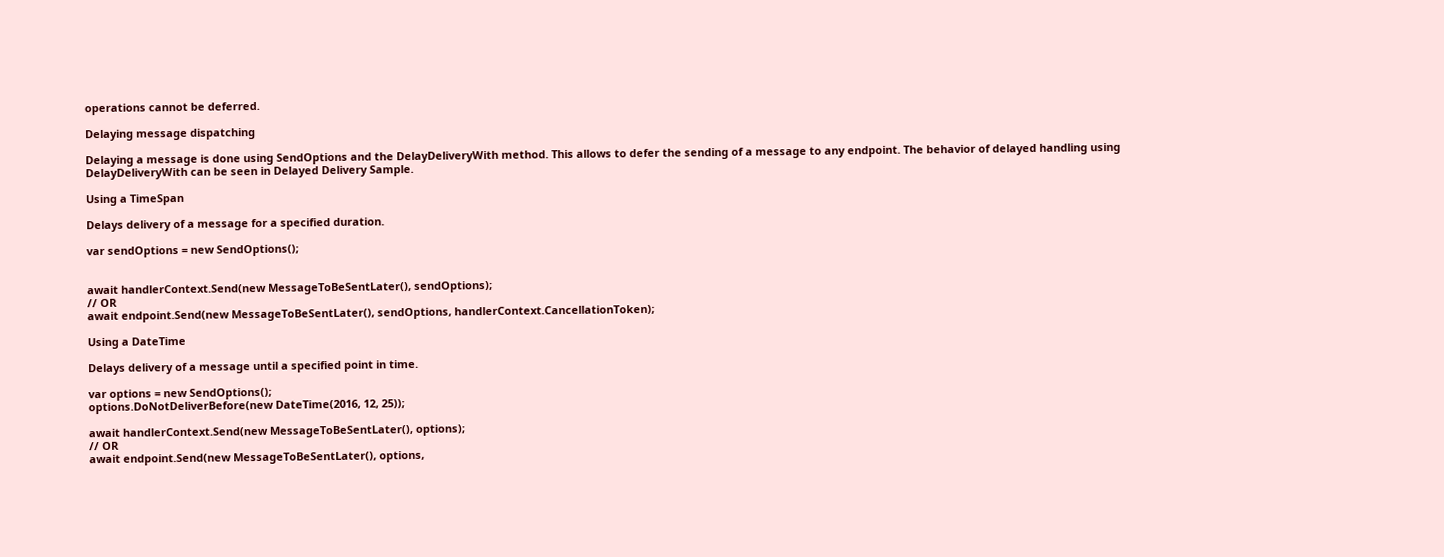operations cannot be deferred.

Delaying message dispatching

Delaying a message is done using SendOptions and the DelayDeliveryWith method. This allows to defer the sending of a message to any endpoint. The behavior of delayed handling using DelayDeliveryWith can be seen in Delayed Delivery Sample.

Using a TimeSpan

Delays delivery of a message for a specified duration.

var sendOptions = new SendOptions();


await handlerContext.Send(new MessageToBeSentLater(), sendOptions);
// OR
await endpoint.Send(new MessageToBeSentLater(), sendOptions, handlerContext.CancellationToken);

Using a DateTime

Delays delivery of a message until a specified point in time.

var options = new SendOptions();
options.DoNotDeliverBefore(new DateTime(2016, 12, 25));

await handlerContext.Send(new MessageToBeSentLater(), options);
// OR
await endpoint.Send(new MessageToBeSentLater(), options,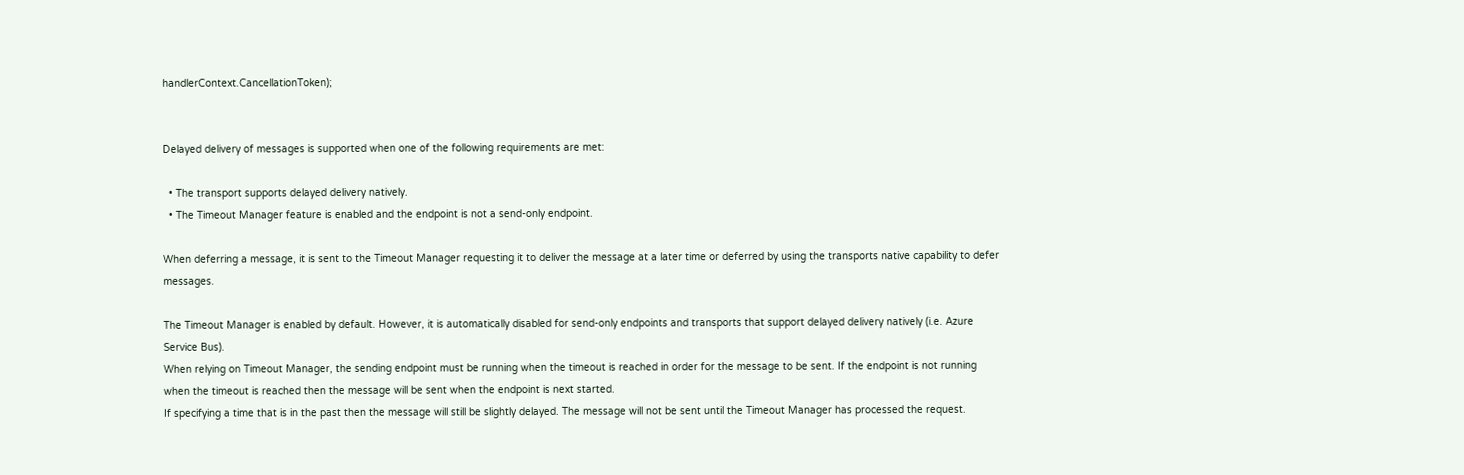handlerContext.CancellationToken);


Delayed delivery of messages is supported when one of the following requirements are met:

  • The transport supports delayed delivery natively.
  • The Timeout Manager feature is enabled and the endpoint is not a send-only endpoint.

When deferring a message, it is sent to the Timeout Manager requesting it to deliver the message at a later time or deferred by using the transports native capability to defer messages.

The Timeout Manager is enabled by default. However, it is automatically disabled for send-only endpoints and transports that support delayed delivery natively (i.e. Azure Service Bus).
When relying on Timeout Manager, the sending endpoint must be running when the timeout is reached in order for the message to be sent. If the endpoint is not running when the timeout is reached then the message will be sent when the endpoint is next started.
If specifying a time that is in the past then the message will still be slightly delayed. The message will not be sent until the Timeout Manager has processed the request.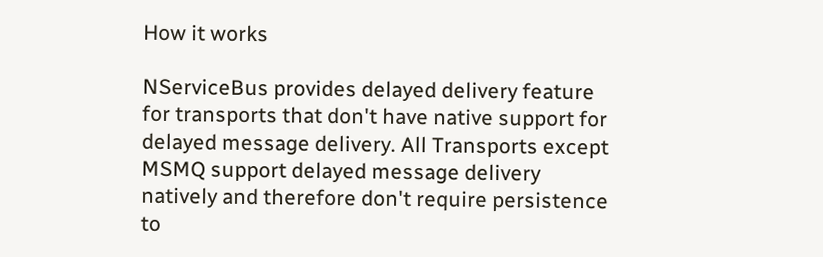How it works

NServiceBus provides delayed delivery feature for transports that don't have native support for delayed message delivery. All Transports except MSMQ support delayed message delivery natively and therefore don't require persistence to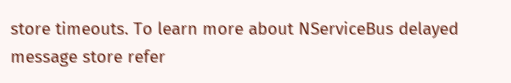store timeouts. To learn more about NServiceBus delayed message store refer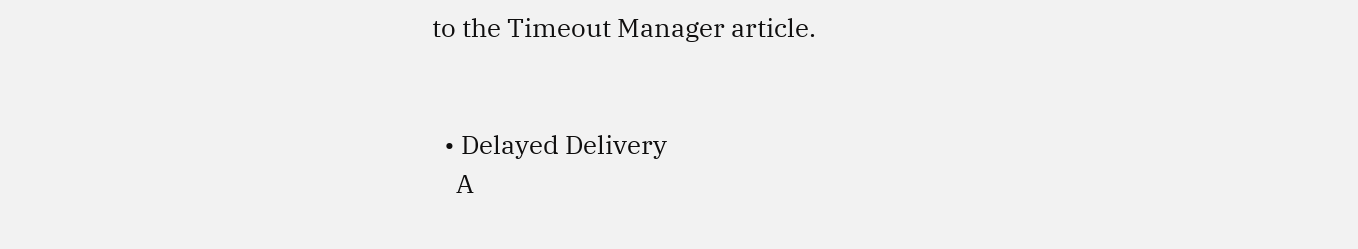to the Timeout Manager article.


  • Delayed Delivery
    A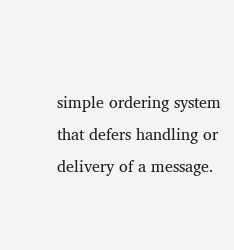simple ordering system that defers handling or delivery of a message.